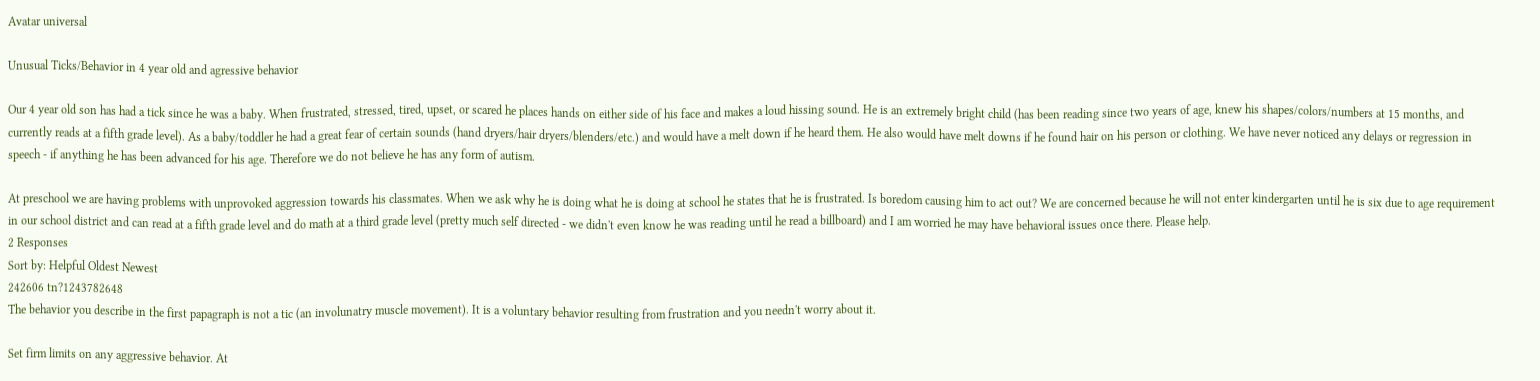Avatar universal

Unusual Ticks/Behavior in 4 year old and agressive behavior

Our 4 year old son has had a tick since he was a baby. When frustrated, stressed, tired, upset, or scared he places hands on either side of his face and makes a loud hissing sound. He is an extremely bright child (has been reading since two years of age, knew his shapes/colors/numbers at 15 months, and currently reads at a fifth grade level). As a baby/toddler he had a great fear of certain sounds (hand dryers/hair dryers/blenders/etc.) and would have a melt down if he heard them. He also would have melt downs if he found hair on his person or clothing. We have never noticed any delays or regression in speech - if anything he has been advanced for his age. Therefore we do not believe he has any form of autism.

At preschool we are having problems with unprovoked aggression towards his classmates. When we ask why he is doing what he is doing at school he states that he is frustrated. Is boredom causing him to act out? We are concerned because he will not enter kindergarten until he is six due to age requirement in our school district and can read at a fifth grade level and do math at a third grade level (pretty much self directed - we didn't even know he was reading until he read a billboard) and I am worried he may have behavioral issues once there. Please help.
2 Responses
Sort by: Helpful Oldest Newest
242606 tn?1243782648
The behavior you describe in the first papagraph is not a tic (an involunatry muscle movement). It is a voluntary behavior resulting from frustration and you needn't worry about it.

Set firm limits on any aggressive behavior. At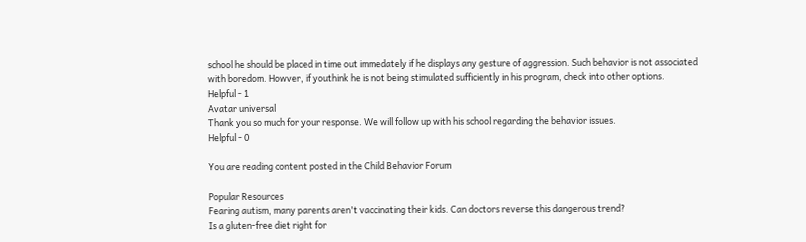school he should be placed in time out immedately if he displays any gesture of aggression. Such behavior is not associated with boredom. Howver, if youthink he is not being stimulated sufficiently in his program, check into other options.
Helpful - 1
Avatar universal
Thank you so much for your response. We will follow up with his school regarding the behavior issues.
Helpful - 0

You are reading content posted in the Child Behavior Forum

Popular Resources
Fearing autism, many parents aren't vaccinating their kids. Can doctors reverse this dangerous trend?
Is a gluten-free diet right for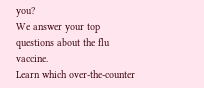you?
We answer your top questions about the flu vaccine.
Learn which over-the-counter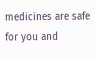medicines are safe for you and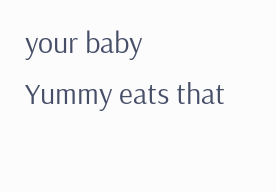your baby
Yummy eats that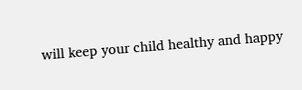will keep your child healthy and happy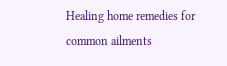Healing home remedies for common ailments